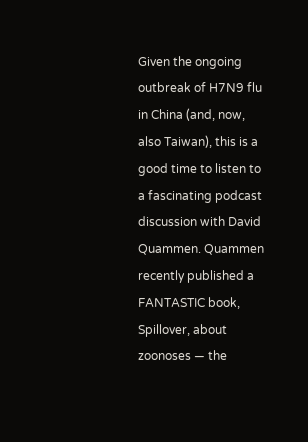Given the ongoing outbreak of H7N9 flu in China (and, now, also Taiwan), this is a good time to listen to a fascinating podcast discussion with David Quammen. Quammen recently published a FANTASTIC book, Spillover, about zoonoses — the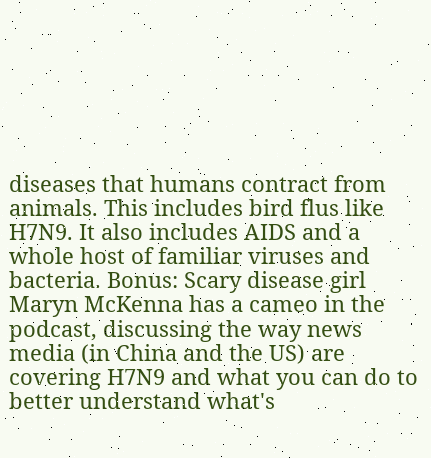diseases that humans contract from animals. This includes bird flus like H7N9. It also includes AIDS and a whole host of familiar viruses and bacteria. Bonus: Scary disease girl Maryn McKenna has a cameo in the podcast, discussing the way news media (in China and the US) are covering H7N9 and what you can do to better understand what's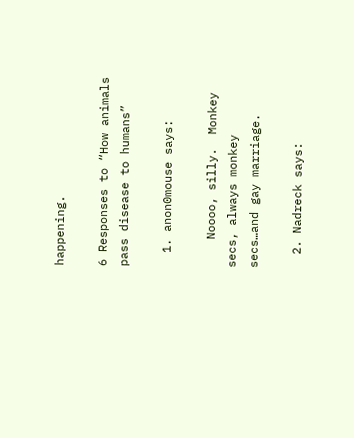happening.

6 Responses to “How animals pass disease to humans”

  1. anon0mouse says:

    Noooo, silly.  Monkey secs, always monkey secs…and gay marriage.

  2. Nadreck says: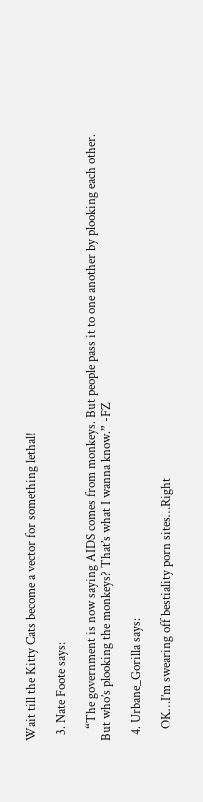Wait till the Kitty Cats become a vector for something lethal!

  3. Nate Foote says:

    “The government is now saying AIDS comes from monkeys. But people pass it to one another by plooking each other. But who’s plooking the monkeys? That’s what I wanna know.” -FZ

  4. Urbane_Gorilla says:

    OK…I’m swearing off bestiality porn sites…Right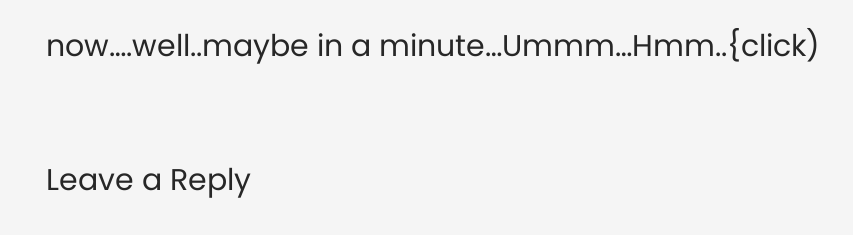now….well..maybe in a minute…Ummm…Hmm..{click)

Leave a Reply